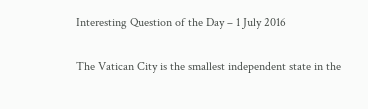Interesting Question of the Day – 1 July 2016

The Vatican City is the smallest independent state in the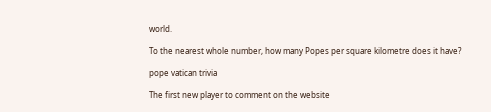world.

To the nearest whole number, how many Popes per square kilometre does it have?

pope vatican trivia

The first new player to comment on the website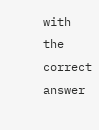with the correct answer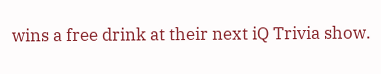wins a free drink at their next iQ Trivia show.